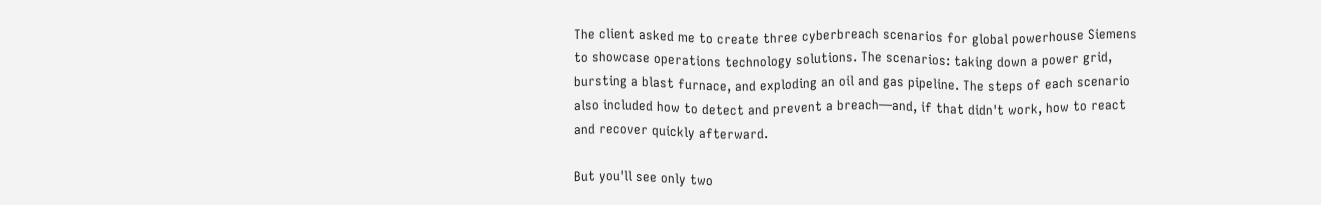The client asked me to create three cyberbreach scenarios for global powerhouse Siemens to showcase operations technology solutions. The scenarios: taking down a power grid, bursting a blast furnace, and exploding an oil and gas pipeline. The steps of each scenario also included how to detect and prevent a breach—and, if that didn't work, how to react and recover quickly afterward.

But you'll see only two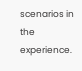scenarios in the experience.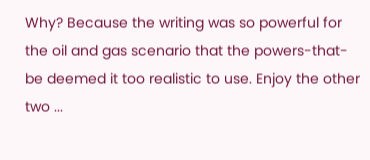Why? Because the writing was so powerful for the oil and gas scenario that the powers-that-be deemed it too realistic to use. Enjoy the other two ...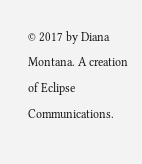© 2017 by Diana Montana. A creation of Eclipse Communications.